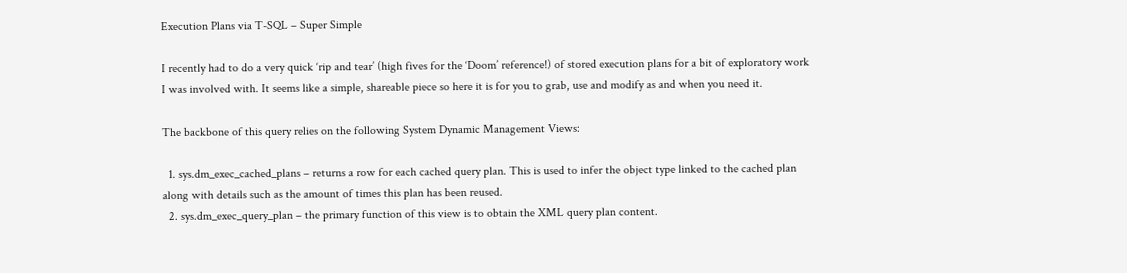Execution Plans via T-SQL – Super Simple

I recently had to do a very quick ‘rip and tear’ (high fives for the ‘Doom’ reference!) of stored execution plans for a bit of exploratory work I was involved with. It seems like a simple, shareable piece so here it is for you to grab, use and modify as and when you need it.

The backbone of this query relies on the following System Dynamic Management Views:

  1. sys.dm_exec_cached_plans – returns a row for each cached query plan. This is used to infer the object type linked to the cached plan along with details such as the amount of times this plan has been reused.
  2. sys.dm_exec_query_plan – the primary function of this view is to obtain the XML query plan content.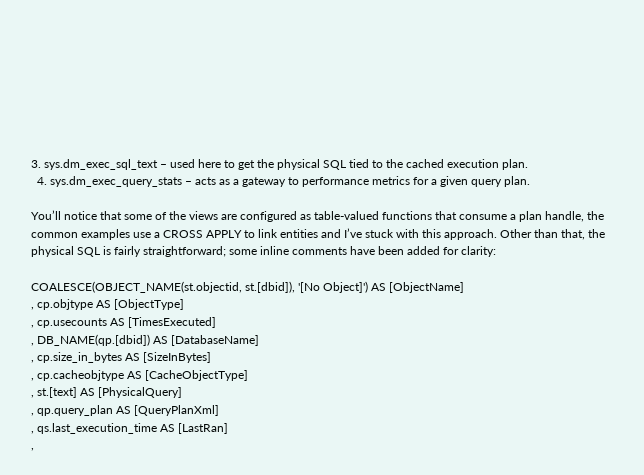3. sys.dm_exec_sql_text – used here to get the physical SQL tied to the cached execution plan.
  4. sys.dm_exec_query_stats – acts as a gateway to performance metrics for a given query plan.

You’ll notice that some of the views are configured as table-valued functions that consume a plan handle, the common examples use a CROSS APPLY to link entities and I’ve stuck with this approach. Other than that, the physical SQL is fairly straightforward; some inline comments have been added for clarity:

COALESCE(OBJECT_NAME(st.objectid, st.[dbid]), '[No Object]') AS [ObjectName]
, cp.objtype AS [ObjectType]
, cp.usecounts AS [TimesExecuted]
, DB_NAME(qp.[dbid]) AS [DatabaseName]
, cp.size_in_bytes AS [SizeInBytes]
, cp.cacheobjtype AS [CacheObjectType]
, st.[text] AS [PhysicalQuery]
, qp.query_plan AS [QueryPlanXml]
, qs.last_execution_time AS [LastRan]
,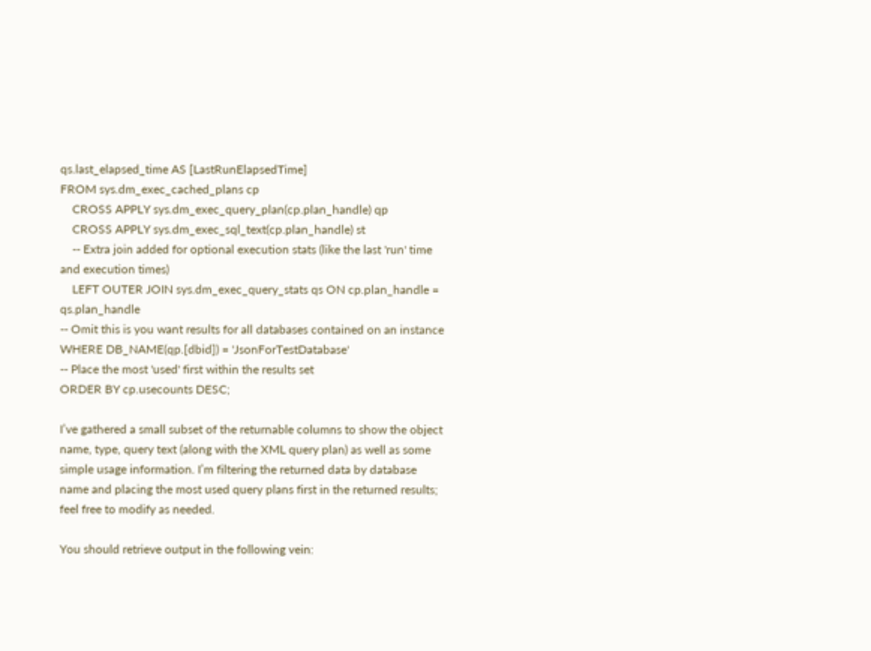qs.last_elapsed_time AS [LastRunElapsedTime]
FROM sys.dm_exec_cached_plans cp
    CROSS APPLY sys.dm_exec_query_plan(cp.plan_handle) qp
    CROSS APPLY sys.dm_exec_sql_text(cp.plan_handle) st
    -- Extra join added for optional execution stats (like the last 'run' time and execution times)
    LEFT OUTER JOIN sys.dm_exec_query_stats qs ON cp.plan_handle = qs.plan_handle
-- Omit this is you want results for all databases contained on an instance
WHERE DB_NAME(qp.[dbid]) = 'JsonForTestDatabase'
-- Place the most 'used' first within the results set
ORDER BY cp.usecounts DESC;

I’ve gathered a small subset of the returnable columns to show the object name, type, query text (along with the XML query plan) as well as some simple usage information. I’m filtering the returned data by database name and placing the most used query plans first in the returned results; feel free to modify as needed.

You should retrieve output in the following vein: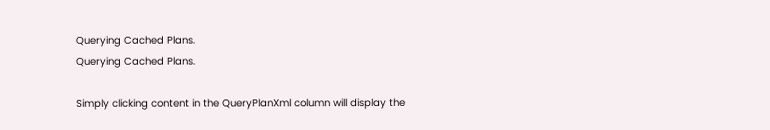Querying Cached Plans.
Querying Cached Plans.

Simply clicking content in the QueryPlanXml column will display the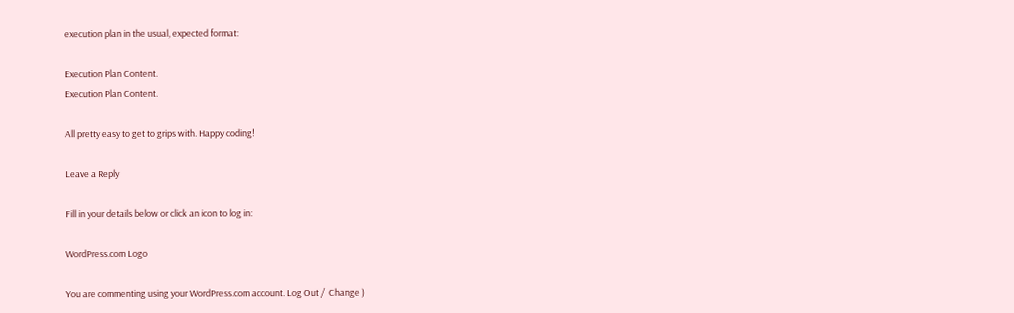execution plan in the usual, expected format:

Execution Plan Content.
Execution Plan Content.

All pretty easy to get to grips with. Happy coding!

Leave a Reply

Fill in your details below or click an icon to log in:

WordPress.com Logo

You are commenting using your WordPress.com account. Log Out /  Change )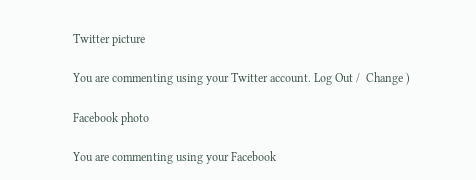Twitter picture

You are commenting using your Twitter account. Log Out /  Change )

Facebook photo

You are commenting using your Facebook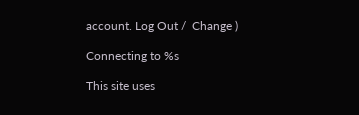account. Log Out /  Change )

Connecting to %s

This site uses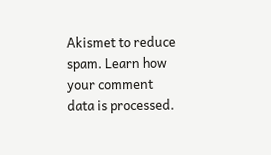Akismet to reduce spam. Learn how your comment data is processed.